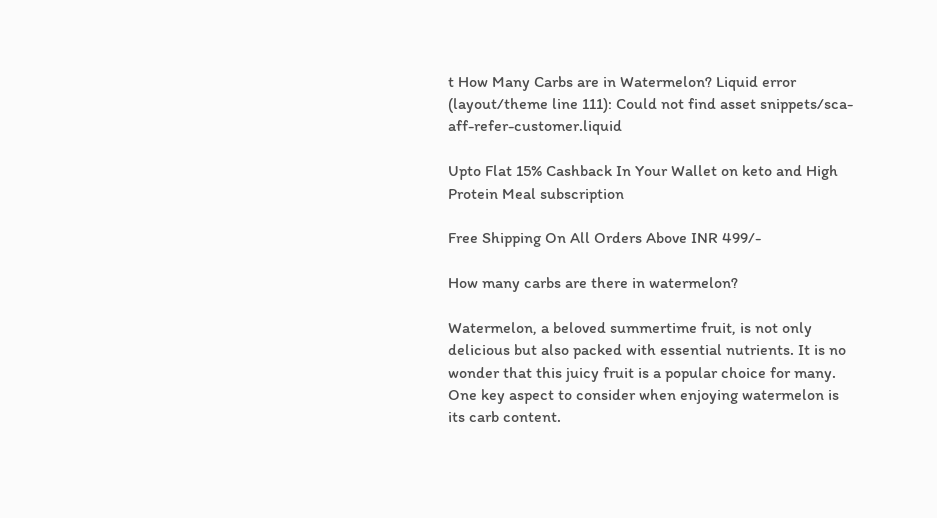t How Many Carbs are in Watermelon? Liquid error (layout/theme line 111): Could not find asset snippets/sca-aff-refer-customer.liquid

Upto Flat 15% Cashback In Your Wallet on keto and High Protein Meal subscription

Free Shipping On All Orders Above INR 499/-

How many carbs are there in watermelon?

Watermelon, a beloved summertime fruit, is not only delicious but also packed with essential nutrients. It is no wonder that this juicy fruit is a popular choice for many. One key aspect to consider when enjoying watermelon is its carb content.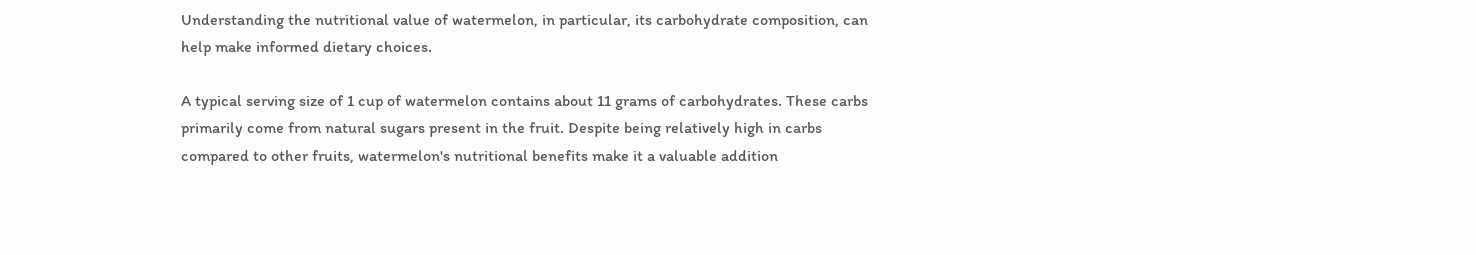Understanding the nutritional value of watermelon, in particular, its carbohydrate composition, can help make informed dietary choices.

A typical serving size of 1 cup of watermelon contains about 11 grams of carbohydrates. These carbs primarily come from natural sugars present in the fruit. Despite being relatively high in carbs compared to other fruits, watermelon's nutritional benefits make it a valuable addition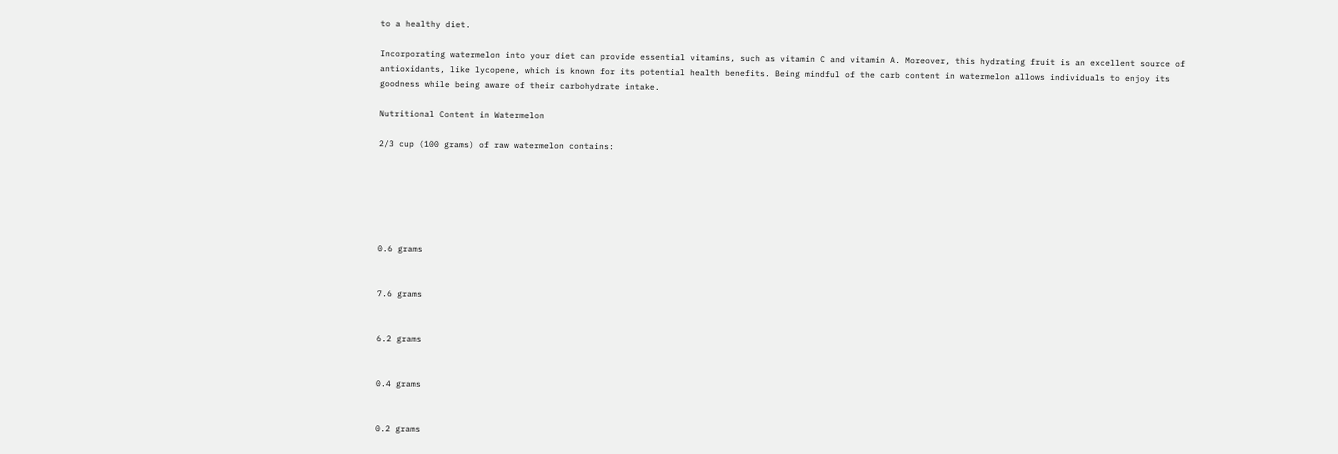to a healthy diet.

Incorporating watermelon into your diet can provide essential vitamins, such as vitamin C and vitamin A. Moreover, this hydrating fruit is an excellent source of antioxidants, like lycopene, which is known for its potential health benefits. Being mindful of the carb content in watermelon allows individuals to enjoy its goodness while being aware of their carbohydrate intake.

Nutritional Content in Watermelon

2/3 cup (100 grams) of raw watermelon contains:






0.6 grams


7.6 grams


6.2 grams


0.4 grams


0.2 grams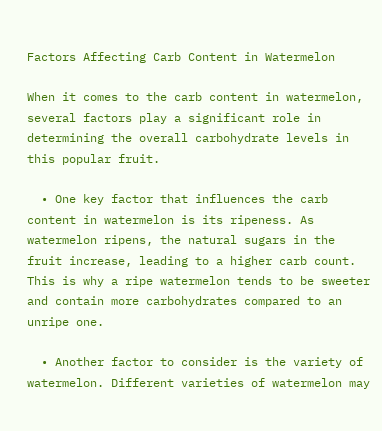Factors Affecting Carb Content in Watermelon

When it comes to the carb content in watermelon, several factors play a significant role in determining the overall carbohydrate levels in this popular fruit.

  • One key factor that influences the carb content in watermelon is its ripeness. As watermelon ripens, the natural sugars in the fruit increase, leading to a higher carb count. This is why a ripe watermelon tends to be sweeter and contain more carbohydrates compared to an unripe one.

  • Another factor to consider is the variety of watermelon. Different varieties of watermelon may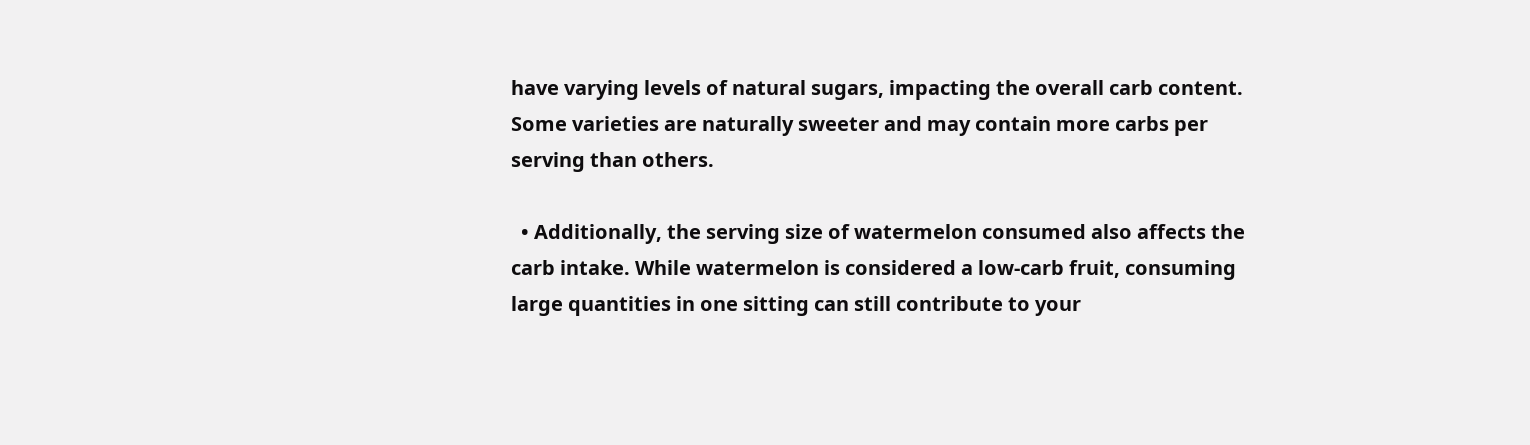have varying levels of natural sugars, impacting the overall carb content. Some varieties are naturally sweeter and may contain more carbs per serving than others.

  • Additionally, the serving size of watermelon consumed also affects the carb intake. While watermelon is considered a low-carb fruit, consuming large quantities in one sitting can still contribute to your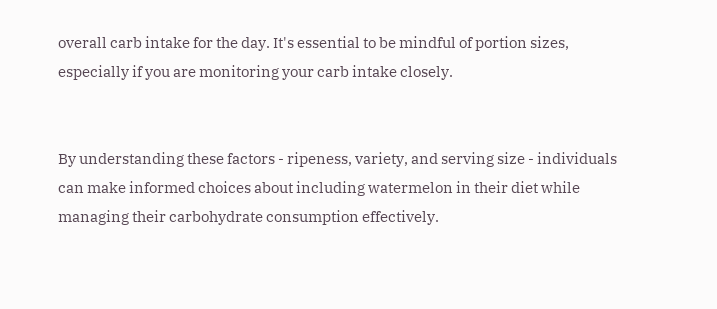overall carb intake for the day. It's essential to be mindful of portion sizes, especially if you are monitoring your carb intake closely.


By understanding these factors - ripeness, variety, and serving size - individuals can make informed choices about including watermelon in their diet while managing their carbohydrate consumption effectively.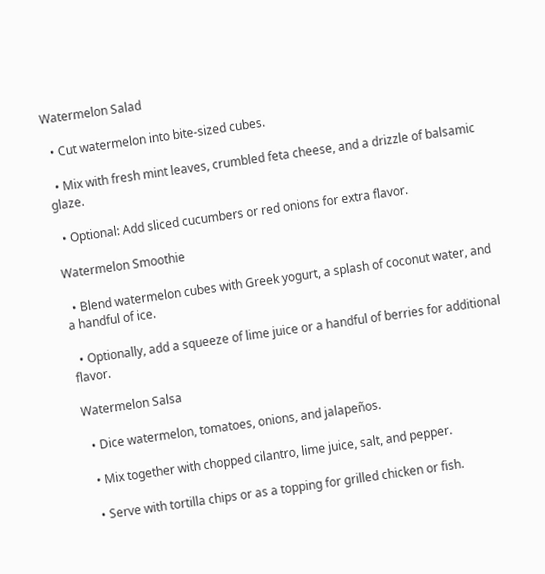Watermelon Salad

  • Cut watermelon into bite-sized cubes.

  • Mix with fresh mint leaves, crumbled feta cheese, and a drizzle of balsamic glaze.

  • Optional: Add sliced cucumbers or red onions for extra flavor.

Watermelon Smoothie

  • Blend watermelon cubes with Greek yogurt, a splash of coconut water, and a handful of ice.

  • Optionally, add a squeeze of lime juice or a handful of berries for additional flavor.

Watermelon Salsa

  • Dice watermelon, tomatoes, onions, and jalapeños.

  • Mix together with chopped cilantro, lime juice, salt, and pepper.

  • Serve with tortilla chips or as a topping for grilled chicken or fish.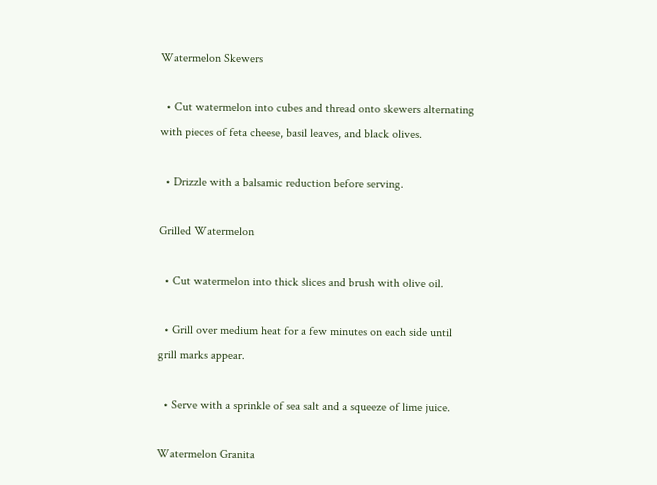Watermelon Skewers

  • Cut watermelon into cubes and thread onto skewers alternating with pieces of feta cheese, basil leaves, and black olives.

  • Drizzle with a balsamic reduction before serving.

Grilled Watermelon

  • Cut watermelon into thick slices and brush with olive oil.

  • Grill over medium heat for a few minutes on each side until grill marks appear.

  • Serve with a sprinkle of sea salt and a squeeze of lime juice.

Watermelon Granita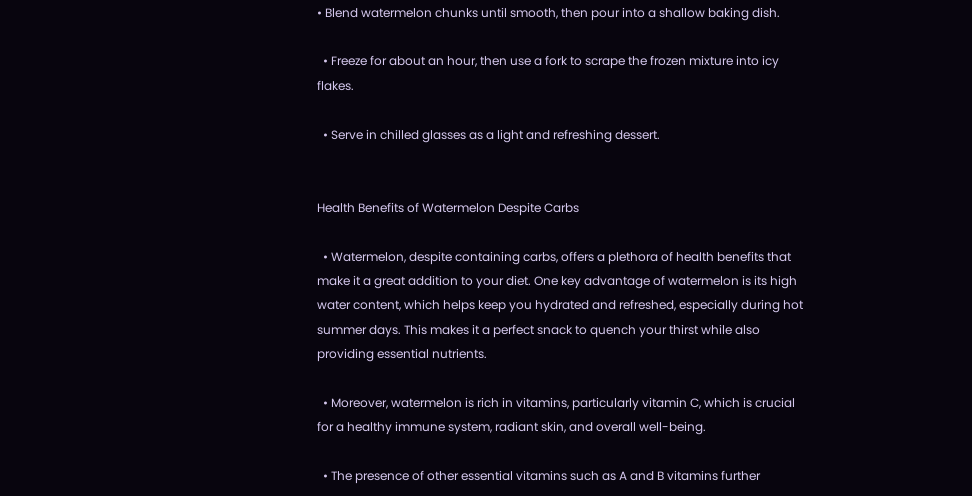• Blend watermelon chunks until smooth, then pour into a shallow baking dish.

  • Freeze for about an hour, then use a fork to scrape the frozen mixture into icy flakes.

  • Serve in chilled glasses as a light and refreshing dessert.


Health Benefits of Watermelon Despite Carbs

  • Watermelon, despite containing carbs, offers a plethora of health benefits that make it a great addition to your diet. One key advantage of watermelon is its high water content, which helps keep you hydrated and refreshed, especially during hot summer days. This makes it a perfect snack to quench your thirst while also providing essential nutrients.

  • Moreover, watermelon is rich in vitamins, particularly vitamin C, which is crucial for a healthy immune system, radiant skin, and overall well-being.

  • The presence of other essential vitamins such as A and B vitamins further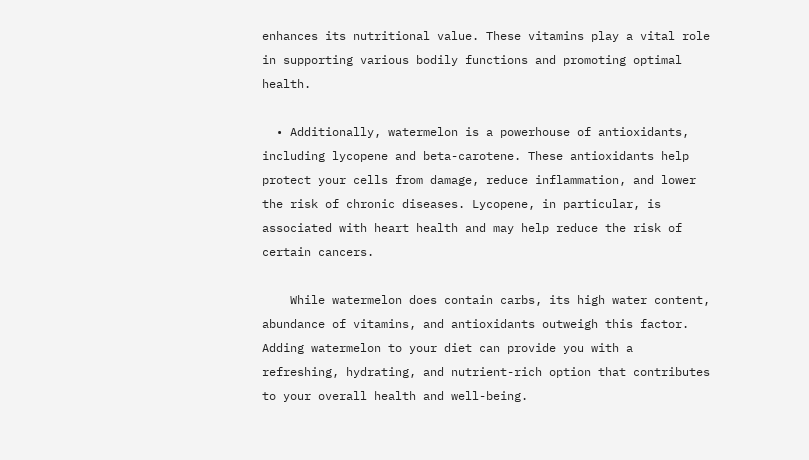enhances its nutritional value. These vitamins play a vital role in supporting various bodily functions and promoting optimal health.

  • Additionally, watermelon is a powerhouse of antioxidants, including lycopene and beta-carotene. These antioxidants help protect your cells from damage, reduce inflammation, and lower the risk of chronic diseases. Lycopene, in particular, is associated with heart health and may help reduce the risk of certain cancers.

    While watermelon does contain carbs, its high water content, abundance of vitamins, and antioxidants outweigh this factor. Adding watermelon to your diet can provide you with a refreshing, hydrating, and nutrient-rich option that contributes to your overall health and well-being.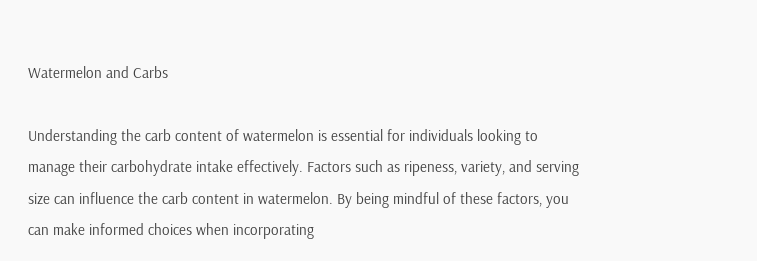Watermelon and Carbs

Understanding the carb content of watermelon is essential for individuals looking to manage their carbohydrate intake effectively. Factors such as ripeness, variety, and serving size can influence the carb content in watermelon. By being mindful of these factors, you can make informed choices when incorporating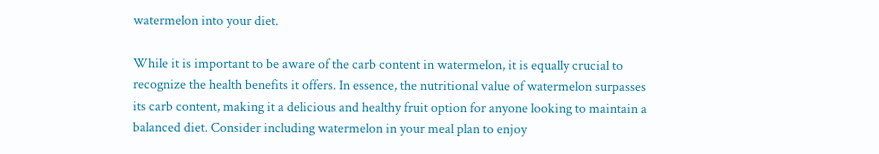watermelon into your diet.

While it is important to be aware of the carb content in watermelon, it is equally crucial to recognize the health benefits it offers. In essence, the nutritional value of watermelon surpasses its carb content, making it a delicious and healthy fruit option for anyone looking to maintain a balanced diet. Consider including watermelon in your meal plan to enjoy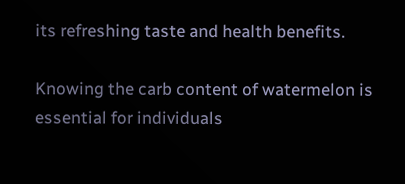its refreshing taste and health benefits.

Knowing the carb content of watermelon is essential for individuals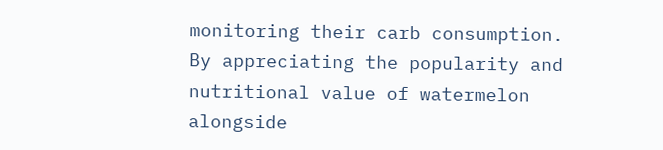monitoring their carb consumption. By appreciating the popularity and nutritional value of watermelon alongside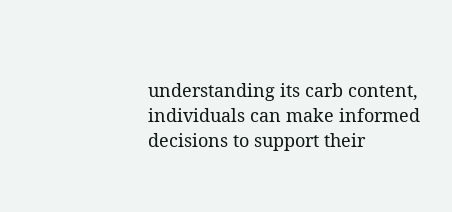understanding its carb content, individuals can make informed decisions to support their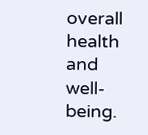overall health and well-being.